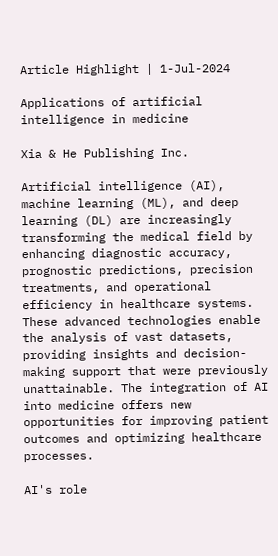Article Highlight | 1-Jul-2024

Applications of artificial intelligence in medicine

Xia & He Publishing Inc.

Artificial intelligence (AI), machine learning (ML), and deep learning (DL) are increasingly transforming the medical field by enhancing diagnostic accuracy, prognostic predictions, precision treatments, and operational efficiency in healthcare systems. These advanced technologies enable the analysis of vast datasets, providing insights and decision-making support that were previously unattainable. The integration of AI into medicine offers new opportunities for improving patient outcomes and optimizing healthcare processes.

AI's role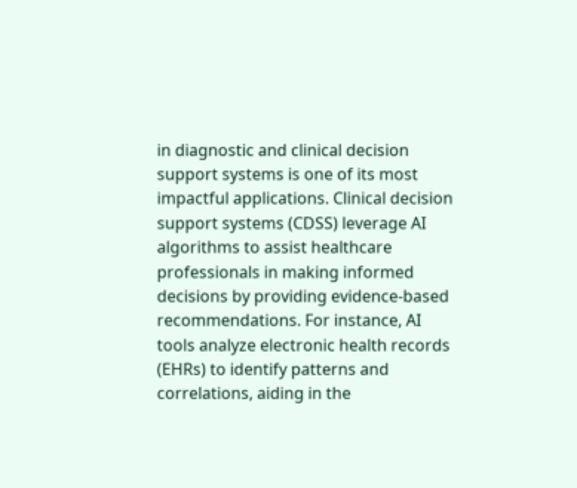in diagnostic and clinical decision support systems is one of its most impactful applications. Clinical decision support systems (CDSS) leverage AI algorithms to assist healthcare professionals in making informed decisions by providing evidence-based recommendations. For instance, AI tools analyze electronic health records (EHRs) to identify patterns and correlations, aiding in the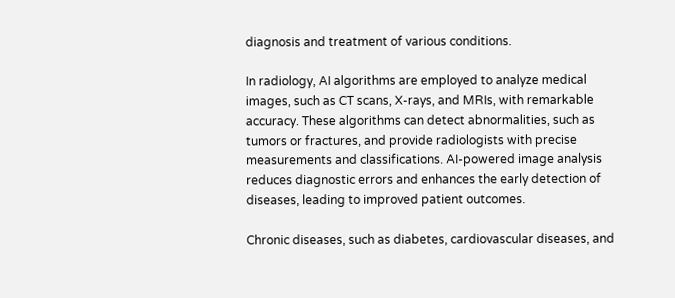diagnosis and treatment of various conditions.

In radiology, AI algorithms are employed to analyze medical images, such as CT scans, X-rays, and MRIs, with remarkable accuracy. These algorithms can detect abnormalities, such as tumors or fractures, and provide radiologists with precise measurements and classifications. AI-powered image analysis reduces diagnostic errors and enhances the early detection of diseases, leading to improved patient outcomes.

Chronic diseases, such as diabetes, cardiovascular diseases, and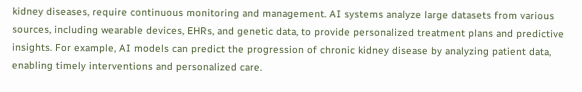kidney diseases, require continuous monitoring and management. AI systems analyze large datasets from various sources, including wearable devices, EHRs, and genetic data, to provide personalized treatment plans and predictive insights. For example, AI models can predict the progression of chronic kidney disease by analyzing patient data, enabling timely interventions and personalized care.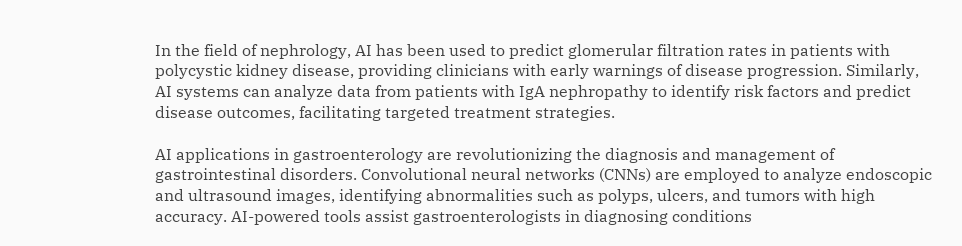In the field of nephrology, AI has been used to predict glomerular filtration rates in patients with polycystic kidney disease, providing clinicians with early warnings of disease progression. Similarly, AI systems can analyze data from patients with IgA nephropathy to identify risk factors and predict disease outcomes, facilitating targeted treatment strategies.

AI applications in gastroenterology are revolutionizing the diagnosis and management of gastrointestinal disorders. Convolutional neural networks (CNNs) are employed to analyze endoscopic and ultrasound images, identifying abnormalities such as polyps, ulcers, and tumors with high accuracy. AI-powered tools assist gastroenterologists in diagnosing conditions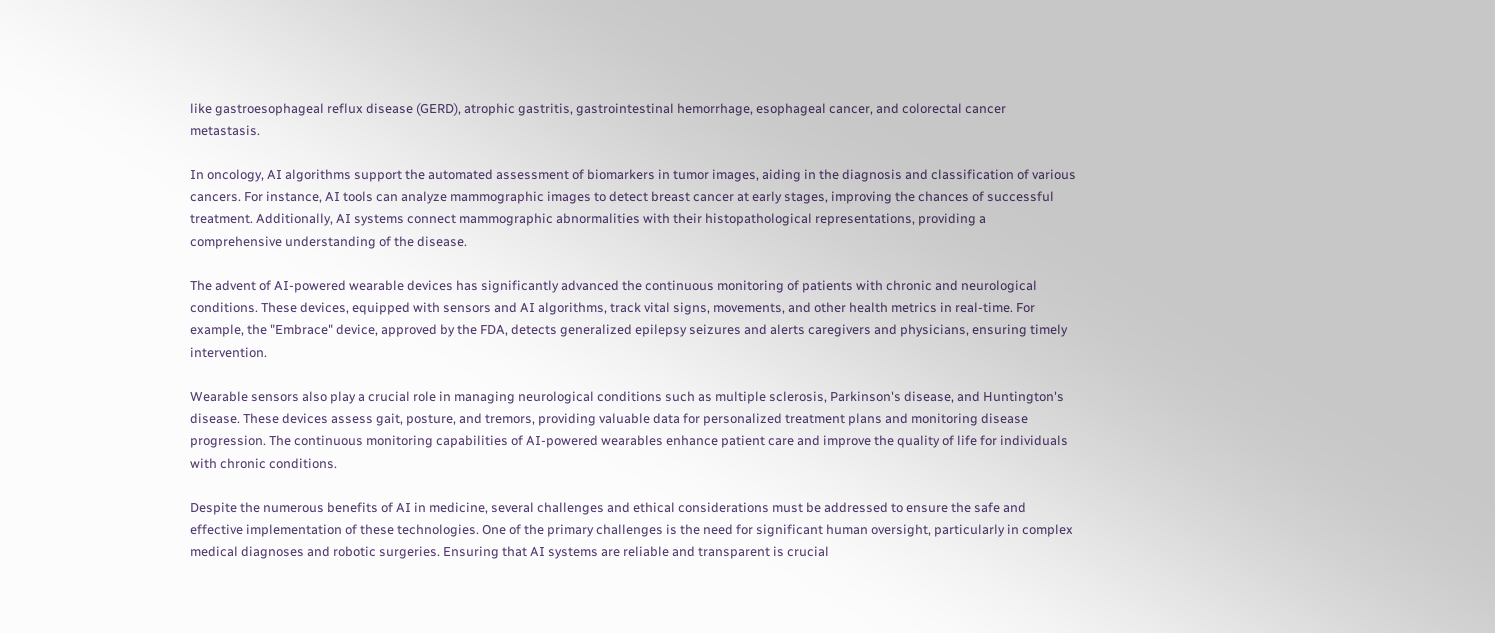like gastroesophageal reflux disease (GERD), atrophic gastritis, gastrointestinal hemorrhage, esophageal cancer, and colorectal cancer metastasis.

In oncology, AI algorithms support the automated assessment of biomarkers in tumor images, aiding in the diagnosis and classification of various cancers. For instance, AI tools can analyze mammographic images to detect breast cancer at early stages, improving the chances of successful treatment. Additionally, AI systems connect mammographic abnormalities with their histopathological representations, providing a comprehensive understanding of the disease.

The advent of AI-powered wearable devices has significantly advanced the continuous monitoring of patients with chronic and neurological conditions. These devices, equipped with sensors and AI algorithms, track vital signs, movements, and other health metrics in real-time. For example, the "Embrace" device, approved by the FDA, detects generalized epilepsy seizures and alerts caregivers and physicians, ensuring timely intervention.

Wearable sensors also play a crucial role in managing neurological conditions such as multiple sclerosis, Parkinson's disease, and Huntington's disease. These devices assess gait, posture, and tremors, providing valuable data for personalized treatment plans and monitoring disease progression. The continuous monitoring capabilities of AI-powered wearables enhance patient care and improve the quality of life for individuals with chronic conditions.

Despite the numerous benefits of AI in medicine, several challenges and ethical considerations must be addressed to ensure the safe and effective implementation of these technologies. One of the primary challenges is the need for significant human oversight, particularly in complex medical diagnoses and robotic surgeries. Ensuring that AI systems are reliable and transparent is crucial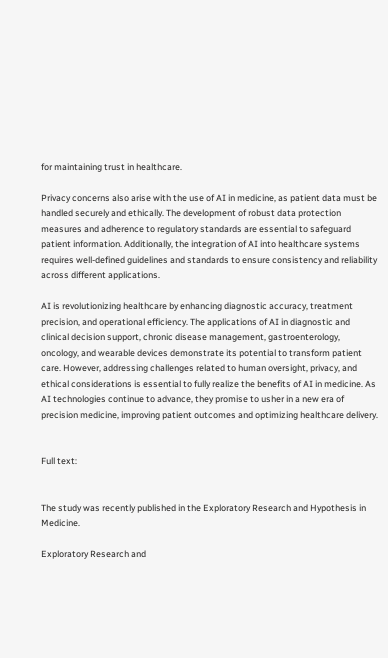for maintaining trust in healthcare.

Privacy concerns also arise with the use of AI in medicine, as patient data must be handled securely and ethically. The development of robust data protection measures and adherence to regulatory standards are essential to safeguard patient information. Additionally, the integration of AI into healthcare systems requires well-defined guidelines and standards to ensure consistency and reliability across different applications.

AI is revolutionizing healthcare by enhancing diagnostic accuracy, treatment precision, and operational efficiency. The applications of AI in diagnostic and clinical decision support, chronic disease management, gastroenterology, oncology, and wearable devices demonstrate its potential to transform patient care. However, addressing challenges related to human oversight, privacy, and ethical considerations is essential to fully realize the benefits of AI in medicine. As AI technologies continue to advance, they promise to usher in a new era of precision medicine, improving patient outcomes and optimizing healthcare delivery.


Full text:


The study was recently published in the Exploratory Research and Hypothesis in Medicine.

Exploratory Research and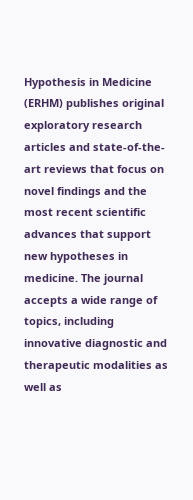Hypothesis in Medicine (ERHM) publishes original exploratory research articles and state-of-the-art reviews that focus on novel findings and the most recent scientific advances that support new hypotheses in medicine. The journal accepts a wide range of topics, including innovative diagnostic and therapeutic modalities as well as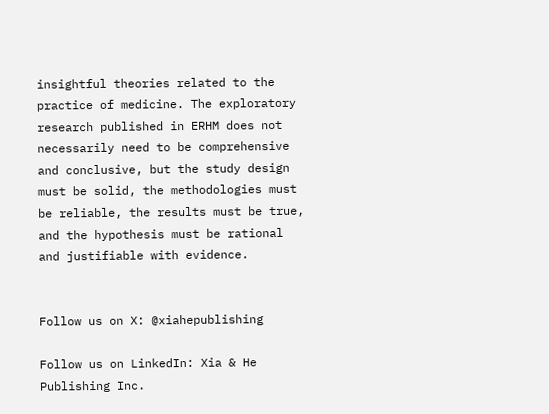insightful theories related to the practice of medicine. The exploratory research published in ERHM does not necessarily need to be comprehensive and conclusive, but the study design must be solid, the methodologies must be reliable, the results must be true, and the hypothesis must be rational and justifiable with evidence.


Follow us on X: @xiahepublishing

Follow us on LinkedIn: Xia & He Publishing Inc.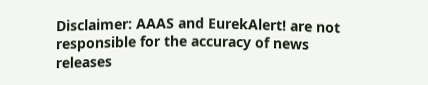Disclaimer: AAAS and EurekAlert! are not responsible for the accuracy of news releases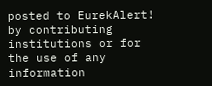posted to EurekAlert! by contributing institutions or for the use of any information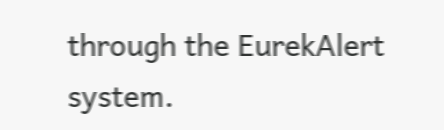through the EurekAlert system.